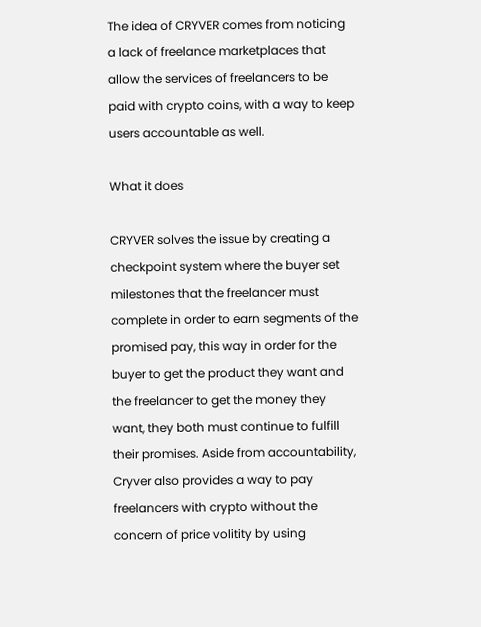The idea of CRYVER comes from noticing a lack of freelance marketplaces that allow the services of freelancers to be paid with crypto coins, with a way to keep users accountable as well.

What it does

CRYVER solves the issue by creating a checkpoint system where the buyer set milestones that the freelancer must complete in order to earn segments of the promised pay, this way in order for the buyer to get the product they want and the freelancer to get the money they want, they both must continue to fulfill their promises. Aside from accountability, Cryver also provides a way to pay freelancers with crypto without the concern of price volitity by using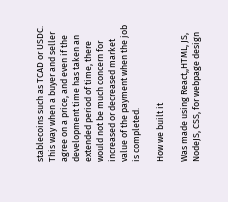stablecoins such as TCAD or USDC. This way when a buyer and seller agree on a price, and even if the development time has taken an extended period of time, there would not be much concern for increased or decreased market value of the payment when the job is completed.

How we built it

Was made using React,,HTML, JS, NodeJS, CSS, for webpage design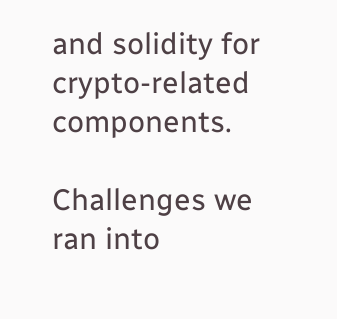and solidity for crypto-related components.

Challenges we ran into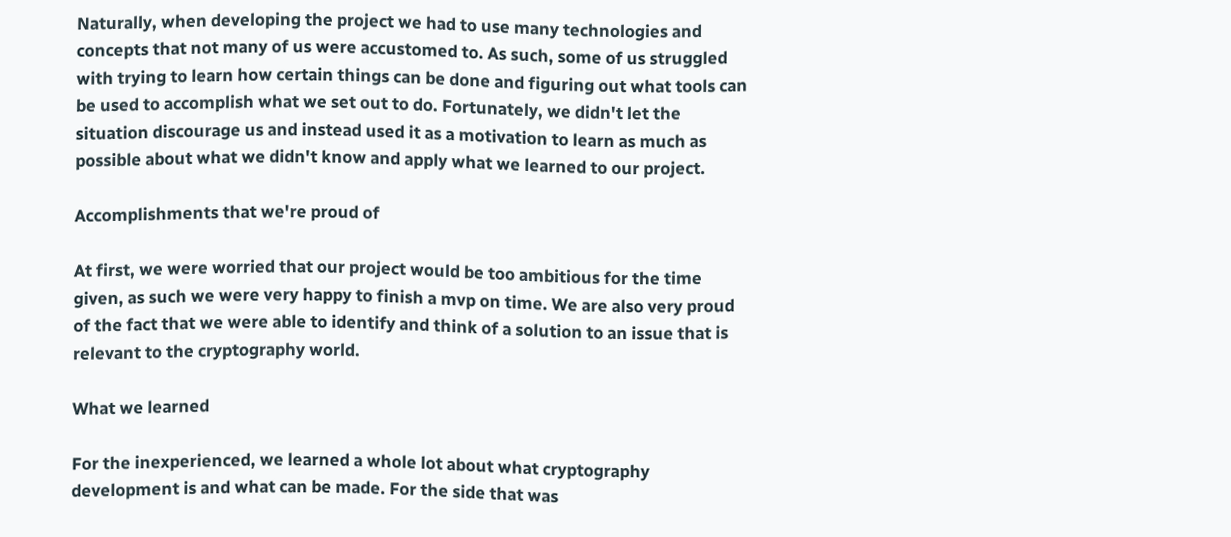Naturally, when developing the project we had to use many technologies and concepts that not many of us were accustomed to. As such, some of us struggled with trying to learn how certain things can be done and figuring out what tools can be used to accomplish what we set out to do. Fortunately, we didn't let the situation discourage us and instead used it as a motivation to learn as much as possible about what we didn't know and apply what we learned to our project.

Accomplishments that we're proud of

At first, we were worried that our project would be too ambitious for the time given, as such we were very happy to finish a mvp on time. We are also very proud of the fact that we were able to identify and think of a solution to an issue that is relevant to the cryptography world.

What we learned

For the inexperienced, we learned a whole lot about what cryptography development is and what can be made. For the side that was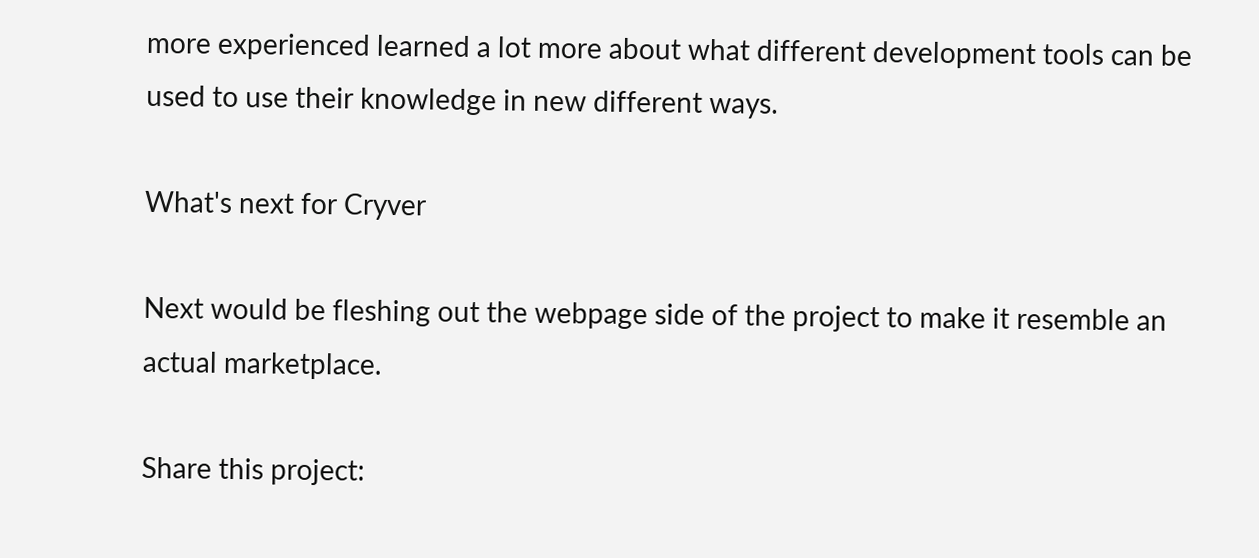more experienced learned a lot more about what different development tools can be used to use their knowledge in new different ways.

What's next for Cryver

Next would be fleshing out the webpage side of the project to make it resemble an actual marketplace.

Share this project: